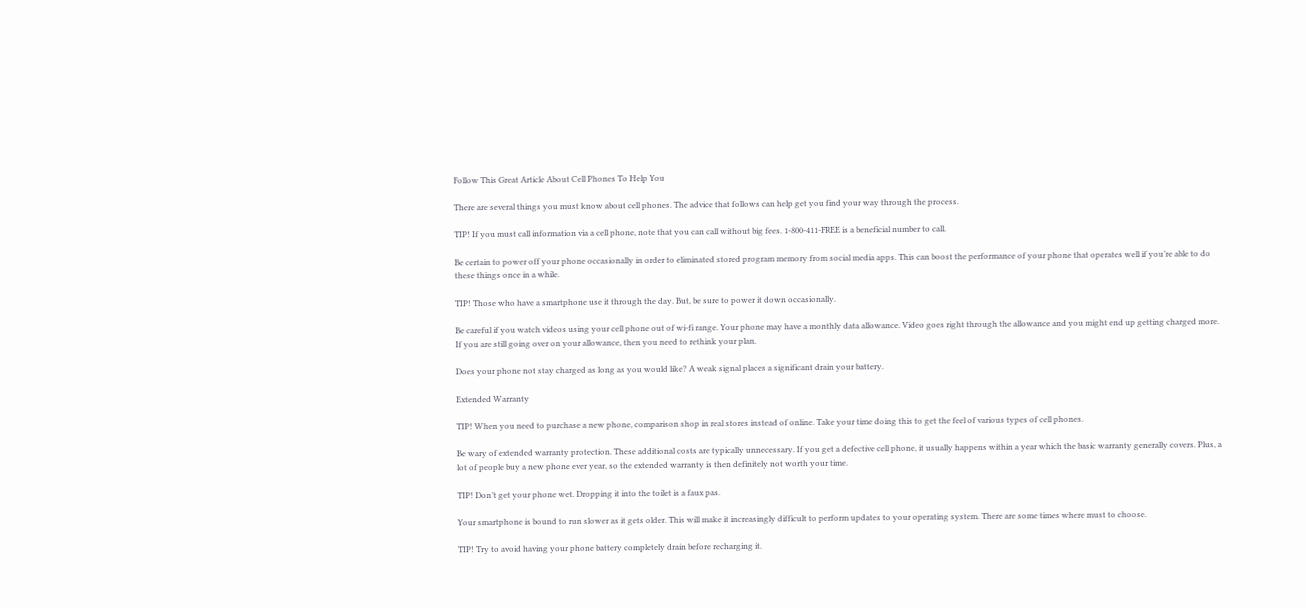Follow This Great Article About Cell Phones To Help You

There are several things you must know about cell phones. The advice that follows can help get you find your way through the process.

TIP! If you must call information via a cell phone, note that you can call without big fees. 1-800-411-FREE is a beneficial number to call.

Be certain to power off your phone occasionally in order to eliminated stored program memory from social media apps. This can boost the performance of your phone that operates well if you’re able to do these things once in a while.

TIP! Those who have a smartphone use it through the day. But, be sure to power it down occasionally.

Be careful if you watch videos using your cell phone out of wi-fi range. Your phone may have a monthly data allowance. Video goes right through the allowance and you might end up getting charged more. If you are still going over on your allowance, then you need to rethink your plan.

Does your phone not stay charged as long as you would like? A weak signal places a significant drain your battery.

Extended Warranty

TIP! When you need to purchase a new phone, comparison shop in real stores instead of online. Take your time doing this to get the feel of various types of cell phones.

Be wary of extended warranty protection. These additional costs are typically unnecessary. If you get a defective cell phone, it usually happens within a year which the basic warranty generally covers. Plus, a lot of people buy a new phone ever year, so the extended warranty is then definitely not worth your time.

TIP! Don’t get your phone wet. Dropping it into the toilet is a faux pas.

Your smartphone is bound to run slower as it gets older. This will make it increasingly difficult to perform updates to your operating system. There are some times where must to choose.

TIP! Try to avoid having your phone battery completely drain before recharging it.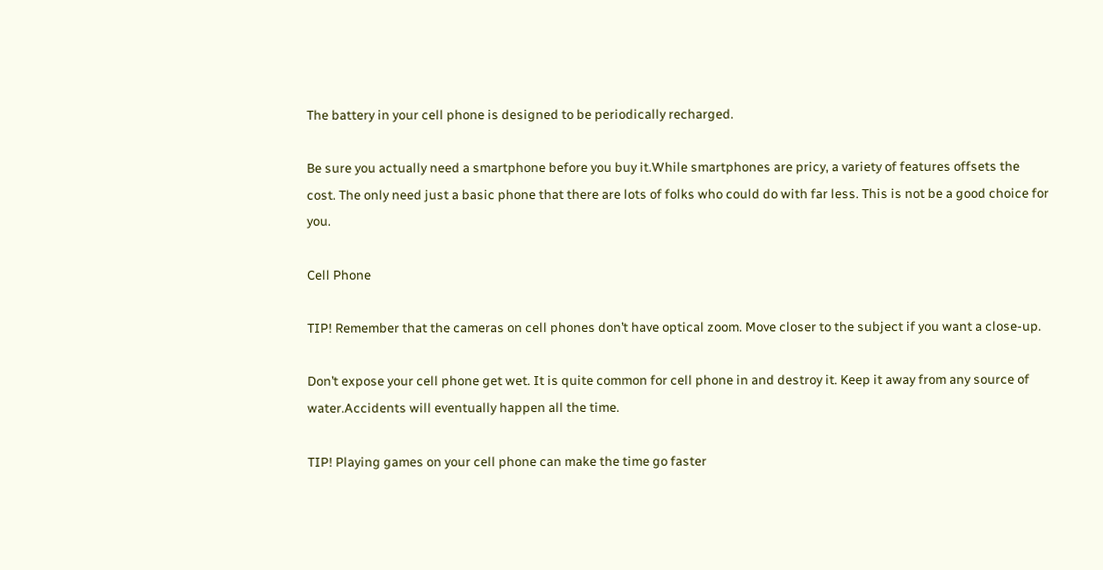The battery in your cell phone is designed to be periodically recharged.

Be sure you actually need a smartphone before you buy it.While smartphones are pricy, a variety of features offsets the cost. The only need just a basic phone that there are lots of folks who could do with far less. This is not be a good choice for you.

Cell Phone

TIP! Remember that the cameras on cell phones don’t have optical zoom. Move closer to the subject if you want a close-up.

Don’t expose your cell phone get wet. It is quite common for cell phone in and destroy it. Keep it away from any source of water.Accidents will eventually happen all the time.

TIP! Playing games on your cell phone can make the time go faster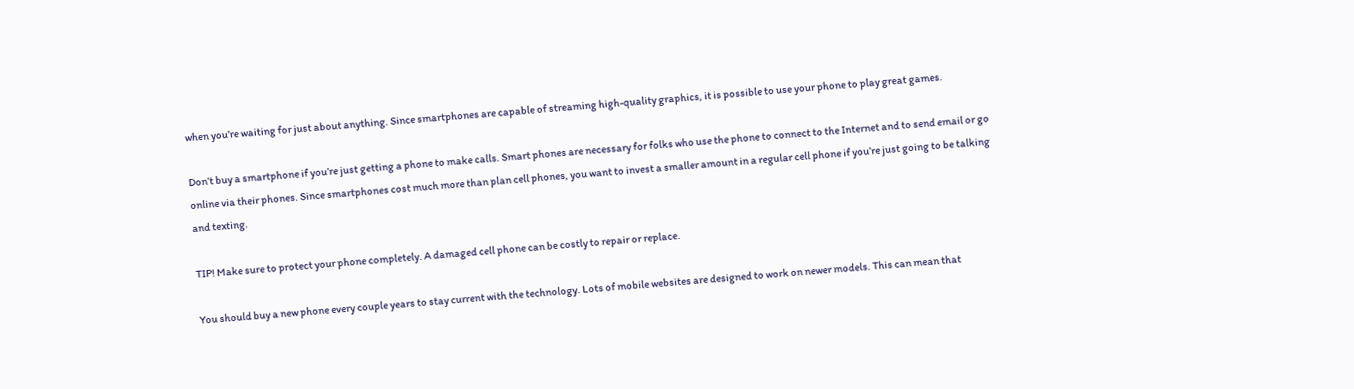when you’re waiting for just about anything. Since smartphones are capable of streaming high-quality graphics, it is possible to use your phone to play great games.

Don’t buy a smartphone if you’re just getting a phone to make calls. Smart phones are necessary for folks who use the phone to connect to the Internet and to send email or go online via their phones. Since smartphones cost much more than plan cell phones, you want to invest a smaller amount in a regular cell phone if you’re just going to be talking and texting.

TIP! Make sure to protect your phone completely. A damaged cell phone can be costly to repair or replace.

You should buy a new phone every couple years to stay current with the technology. Lots of mobile websites are designed to work on newer models. This can mean that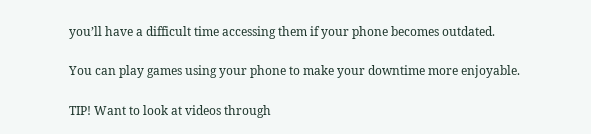you’ll have a difficult time accessing them if your phone becomes outdated.

You can play games using your phone to make your downtime more enjoyable.

TIP! Want to look at videos through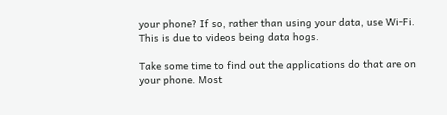your phone? If so, rather than using your data, use Wi-Fi. This is due to videos being data hogs.

Take some time to find out the applications do that are on your phone. Most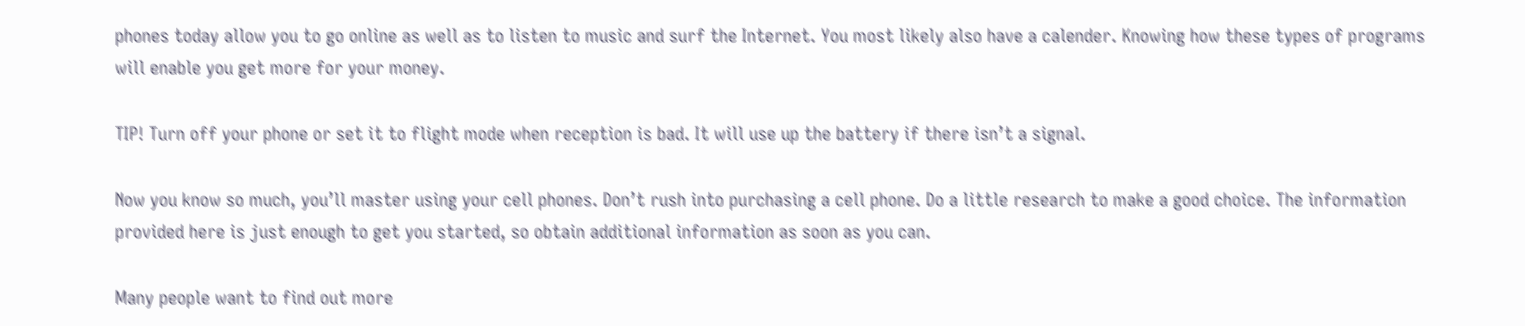phones today allow you to go online as well as to listen to music and surf the Internet. You most likely also have a calender. Knowing how these types of programs will enable you get more for your money.

TIP! Turn off your phone or set it to flight mode when reception is bad. It will use up the battery if there isn’t a signal.

Now you know so much, you’ll master using your cell phones. Don’t rush into purchasing a cell phone. Do a little research to make a good choice. The information provided here is just enough to get you started, so obtain additional information as soon as you can.

Many people want to find out more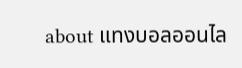about แทงบอลออนไล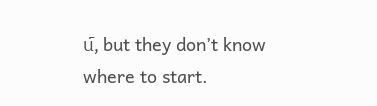น์, but they don’t know where to start.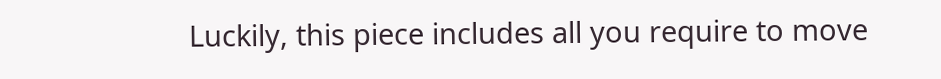Luckily, this piece includes all you require to move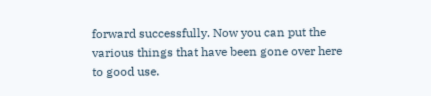forward successfully. Now you can put the various things that have been gone over here to good use.